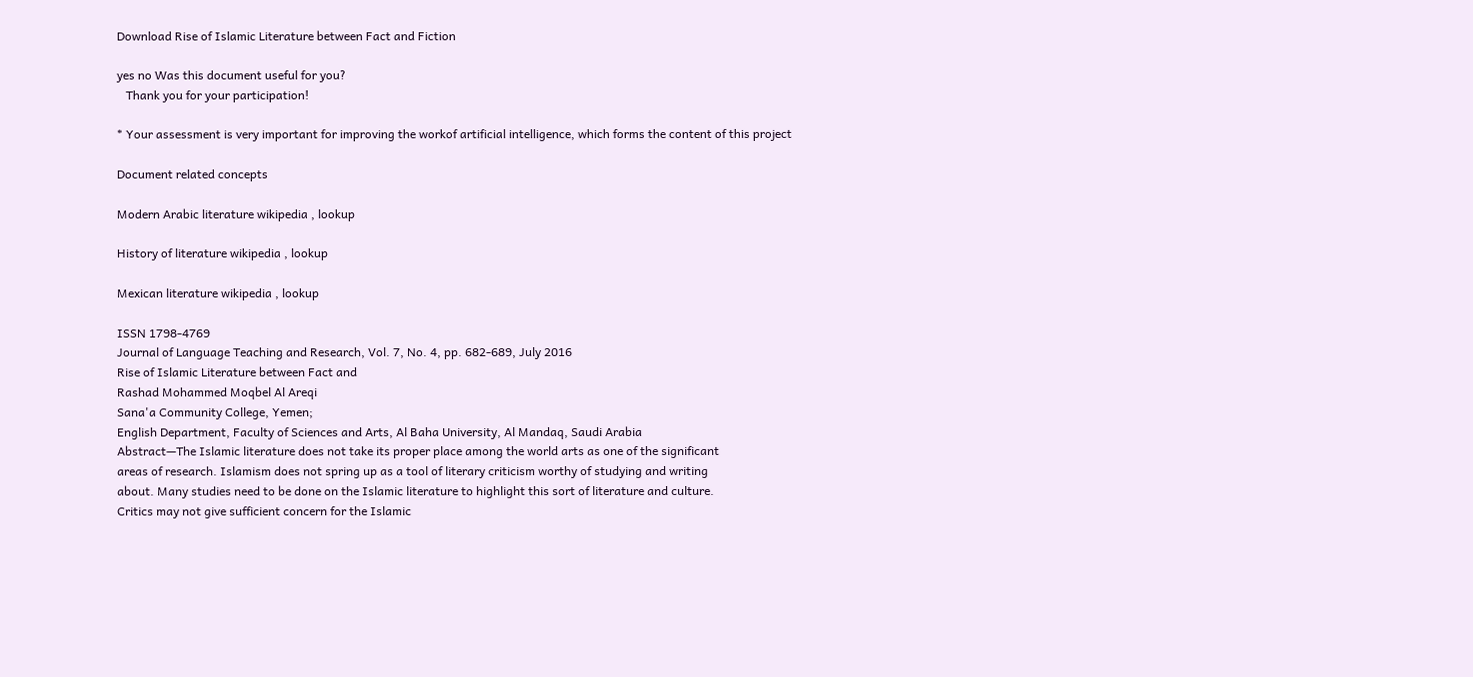Download Rise of Islamic Literature between Fact and Fiction

yes no Was this document useful for you?
   Thank you for your participation!

* Your assessment is very important for improving the workof artificial intelligence, which forms the content of this project

Document related concepts

Modern Arabic literature wikipedia , lookup

History of literature wikipedia , lookup

Mexican literature wikipedia , lookup

ISSN 1798-4769
Journal of Language Teaching and Research, Vol. 7, No. 4, pp. 682-689, July 2016
Rise of Islamic Literature between Fact and
Rashad Mohammed Moqbel Al Areqi
Sana'a Community College, Yemen;
English Department, Faculty of Sciences and Arts, Al Baha University, Al Mandaq, Saudi Arabia
Abstract—The Islamic literature does not take its proper place among the world arts as one of the significant
areas of research. Islamism does not spring up as a tool of literary criticism worthy of studying and writing
about. Many studies need to be done on the Islamic literature to highlight this sort of literature and culture.
Critics may not give sufficient concern for the Islamic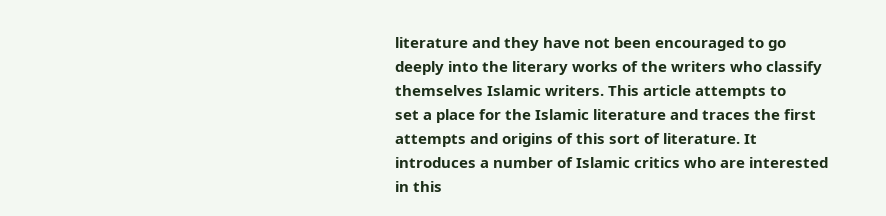literature and they have not been encouraged to go
deeply into the literary works of the writers who classify themselves Islamic writers. This article attempts to
set a place for the Islamic literature and traces the first attempts and origins of this sort of literature. It
introduces a number of Islamic critics who are interested in this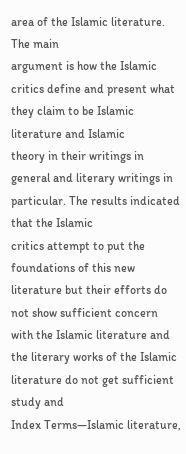area of the Islamic literature. The main
argument is how the Islamic critics define and present what they claim to be Islamic literature and Islamic
theory in their writings in general and literary writings in particular. The results indicated that the Islamic
critics attempt to put the foundations of this new literature but their efforts do not show sufficient concern
with the Islamic literature and the literary works of the Islamic literature do not get sufficient study and
Index Terms—Islamic literature,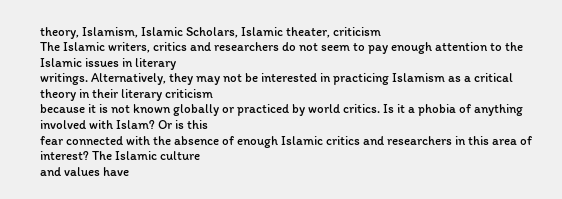theory, Islamism, Islamic Scholars, Islamic theater, criticism
The Islamic writers, critics and researchers do not seem to pay enough attention to the Islamic issues in literary
writings. Alternatively, they may not be interested in practicing Islamism as a critical theory in their literary criticism
because it is not known globally or practiced by world critics. Is it a phobia of anything involved with Islam? Or is this
fear connected with the absence of enough Islamic critics and researchers in this area of interest? The Islamic culture
and values have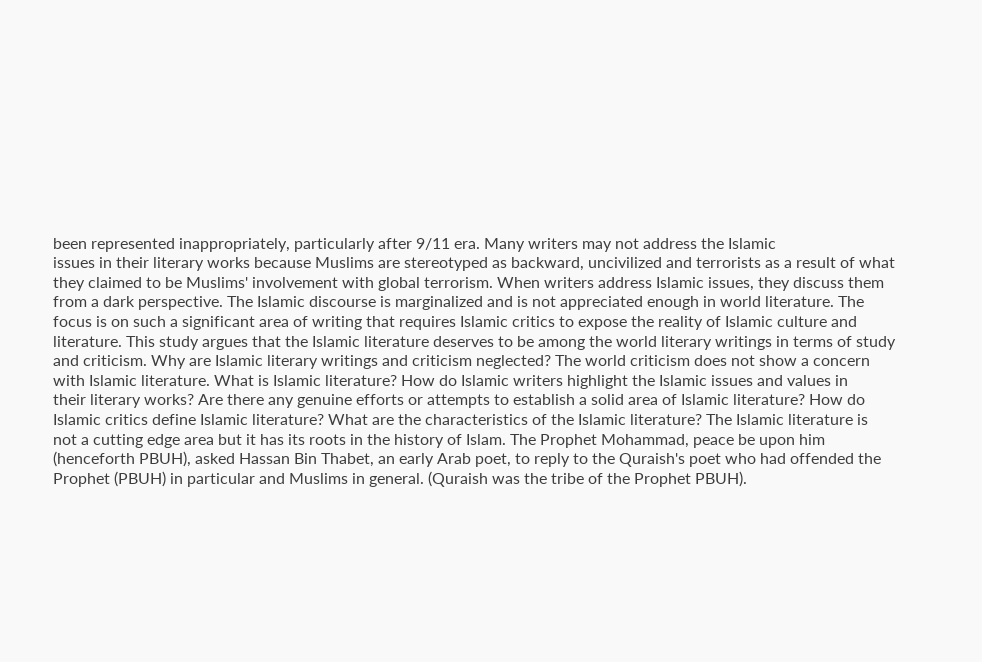been represented inappropriately, particularly after 9/11 era. Many writers may not address the Islamic
issues in their literary works because Muslims are stereotyped as backward, uncivilized and terrorists as a result of what
they claimed to be Muslims' involvement with global terrorism. When writers address Islamic issues, they discuss them
from a dark perspective. The Islamic discourse is marginalized and is not appreciated enough in world literature. The
focus is on such a significant area of writing that requires Islamic critics to expose the reality of Islamic culture and
literature. This study argues that the Islamic literature deserves to be among the world literary writings in terms of study
and criticism. Why are Islamic literary writings and criticism neglected? The world criticism does not show a concern
with Islamic literature. What is Islamic literature? How do Islamic writers highlight the Islamic issues and values in
their literary works? Are there any genuine efforts or attempts to establish a solid area of Islamic literature? How do
Islamic critics define Islamic literature? What are the characteristics of the Islamic literature? The Islamic literature is
not a cutting edge area but it has its roots in the history of Islam. The Prophet Mohammad, peace be upon him
(henceforth PBUH), asked Hassan Bin Thabet, an early Arab poet, to reply to the Quraish's poet who had offended the
Prophet (PBUH) in particular and Muslims in general. (Quraish was the tribe of the Prophet PBUH).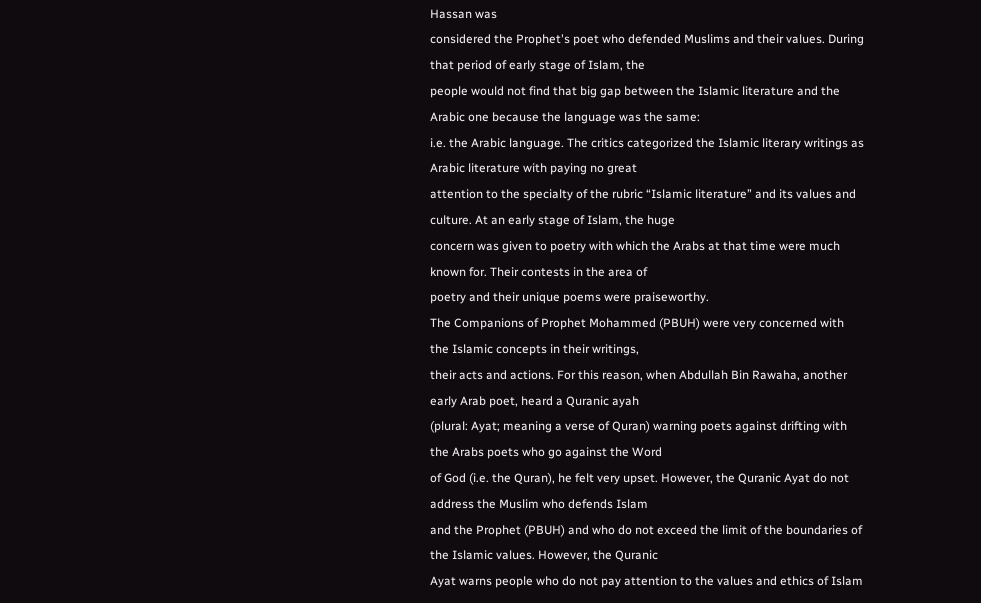Hassan was
considered the Prophet's poet who defended Muslims and their values. During that period of early stage of Islam, the
people would not find that big gap between the Islamic literature and the Arabic one because the language was the same:
i.e. the Arabic language. The critics categorized the Islamic literary writings as Arabic literature with paying no great
attention to the specialty of the rubric “Islamic literature” and its values and culture. At an early stage of Islam, the huge
concern was given to poetry with which the Arabs at that time were much known for. Their contests in the area of
poetry and their unique poems were praiseworthy.
The Companions of Prophet Mohammed (PBUH) were very concerned with the Islamic concepts in their writings,
their acts and actions. For this reason, when Abdullah Bin Rawaha, another early Arab poet, heard a Quranic ayah
(plural: Ayat; meaning a verse of Quran) warning poets against drifting with the Arabs poets who go against the Word
of God (i.e. the Quran), he felt very upset. However, the Quranic Ayat do not address the Muslim who defends Islam
and the Prophet (PBUH) and who do not exceed the limit of the boundaries of the Islamic values. However, the Quranic
Ayat warns people who do not pay attention to the values and ethics of Islam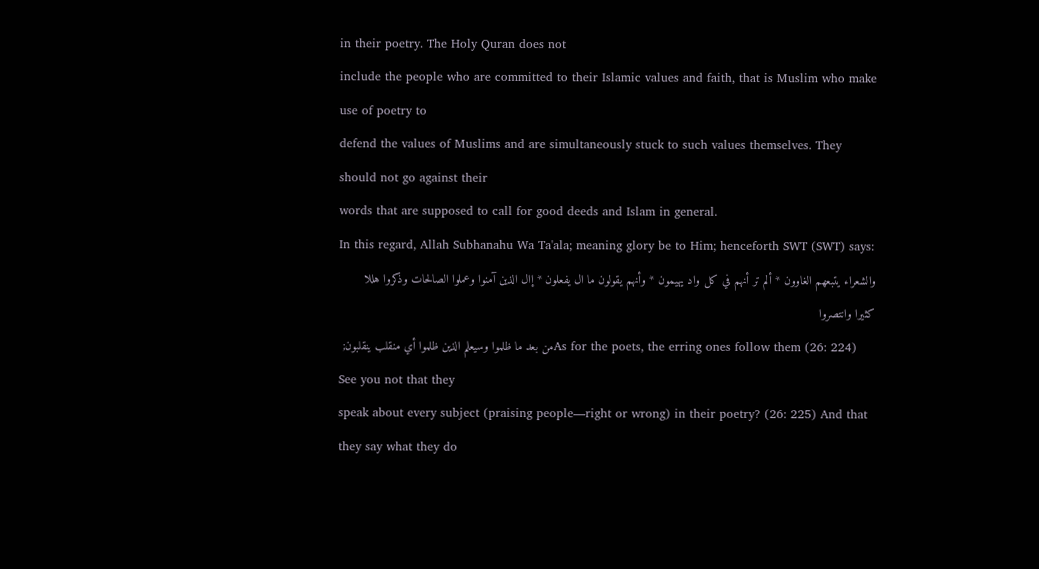in their poetry. The Holy Quran does not
include the people who are committed to their Islamic values and faith, that is Muslim who make use of poetry to
defend the values of Muslims and are simultaneously stuck to such values themselves. They should not go against their
words that are supposed to call for good deeds and Islam in general.
In this regard, Allah Subhanahu Wa Ta'ala; meaning glory be to Him; henceforth SWT (SWT) says:
والشعراء يتبعهم الغاوون * ألم تر أنهم في كل واد يهيمون * وأنهم يقولون ما ال يفعلون * إال الذين آمنوا وعملوا الصالحات وذكروا هللا كثيرا وانتصروا
 ;من بعد ما ظلموا وسيعلم الذين ظلموا أي منقلب ينقلبونAs for the poets, the erring ones follow them (26: 224) See you not that they
speak about every subject (praising people—right or wrong) in their poetry? (26: 225) And that they say what they do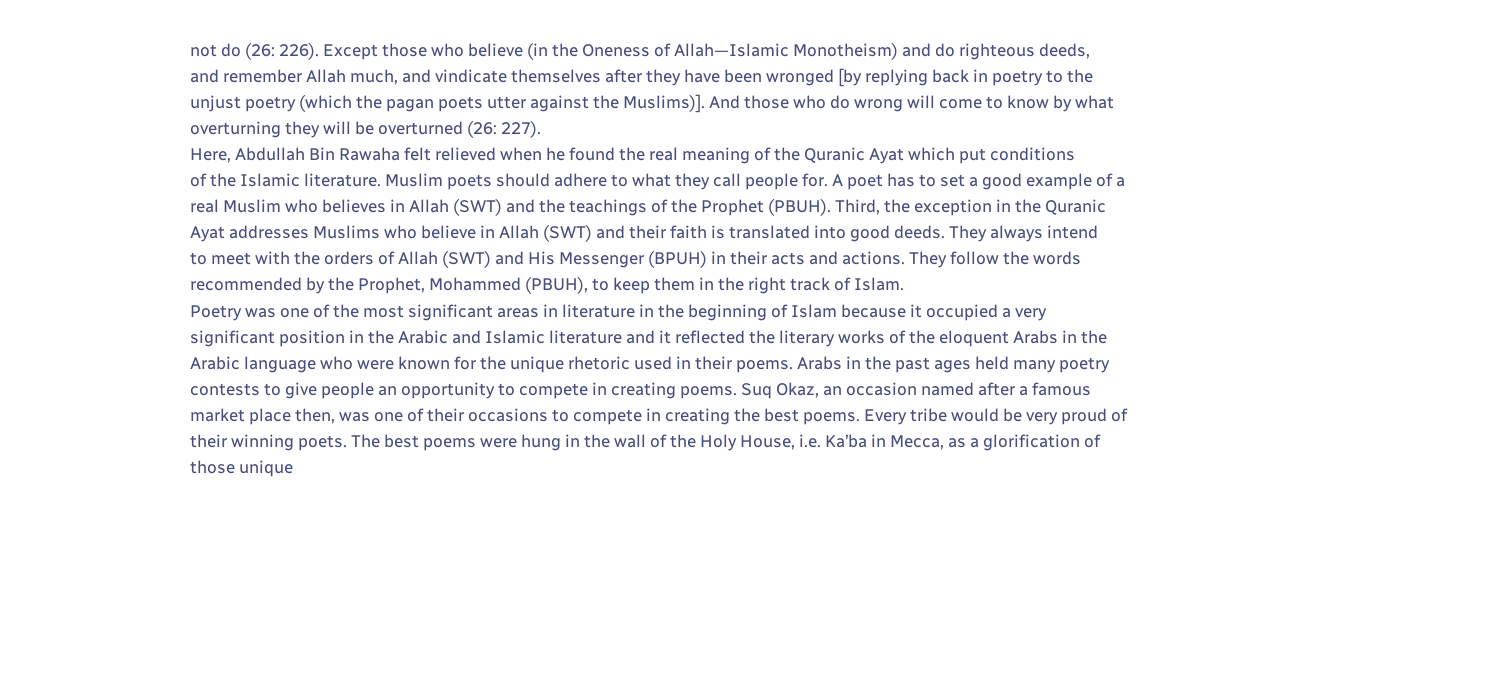not do (26: 226). Except those who believe (in the Oneness of Allah—Islamic Monotheism) and do righteous deeds,
and remember Allah much, and vindicate themselves after they have been wronged [by replying back in poetry to the
unjust poetry (which the pagan poets utter against the Muslims)]. And those who do wrong will come to know by what
overturning they will be overturned (26: 227).
Here, Abdullah Bin Rawaha felt relieved when he found the real meaning of the Quranic Ayat which put conditions
of the Islamic literature. Muslim poets should adhere to what they call people for. A poet has to set a good example of a
real Muslim who believes in Allah (SWT) and the teachings of the Prophet (PBUH). Third, the exception in the Quranic
Ayat addresses Muslims who believe in Allah (SWT) and their faith is translated into good deeds. They always intend
to meet with the orders of Allah (SWT) and His Messenger (BPUH) in their acts and actions. They follow the words
recommended by the Prophet, Mohammed (PBUH), to keep them in the right track of Islam.
Poetry was one of the most significant areas in literature in the beginning of Islam because it occupied a very
significant position in the Arabic and Islamic literature and it reflected the literary works of the eloquent Arabs in the
Arabic language who were known for the unique rhetoric used in their poems. Arabs in the past ages held many poetry
contests to give people an opportunity to compete in creating poems. Suq Okaz, an occasion named after a famous
market place then, was one of their occasions to compete in creating the best poems. Every tribe would be very proud of
their winning poets. The best poems were hung in the wall of the Holy House, i.e. Ka’ba in Mecca, as a glorification of
those unique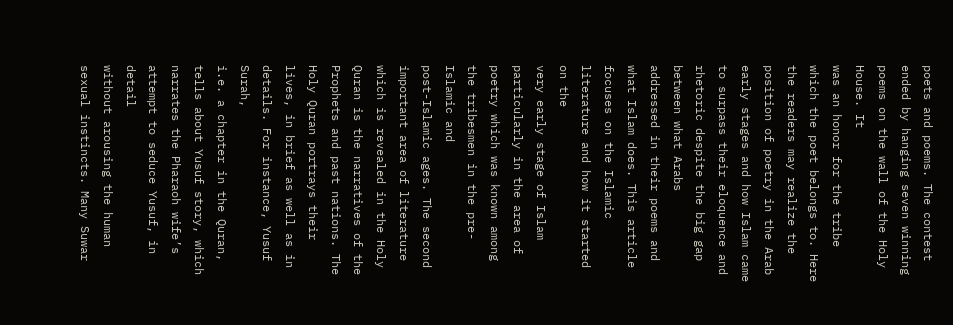poets and poems. The contest ended by hanging seven winning poems on the wall of the Holy House. It
was an honor for the tribe which the poet belongs to. Here the readers may realize the position of poetry in the Arab
early stages and how Islam came to surpass their eloquence and rhetoric despite the big gap between what Arabs
addressed in their poems and what Islam does. This article focuses on the Islamic literature and how it started on the
very early stage of Islam particularly in the area of poetry which was known among the tribesmen in the pre-Islamic and
post-Islamic ages. The second important area of literature which is revealed in the Holy Quran is the narratives of the
Prophets and past nations. The Holy Quran portrays their lives, in brief as well as in details. For instance, Yusuf Surah,
i.e. a chapter in the Quran, tells about Yusuf story, which narrates the Pharaoh wife’s attempt to seduce Yusuf, in detail
without arousing the human sexual instincts. Many Suwar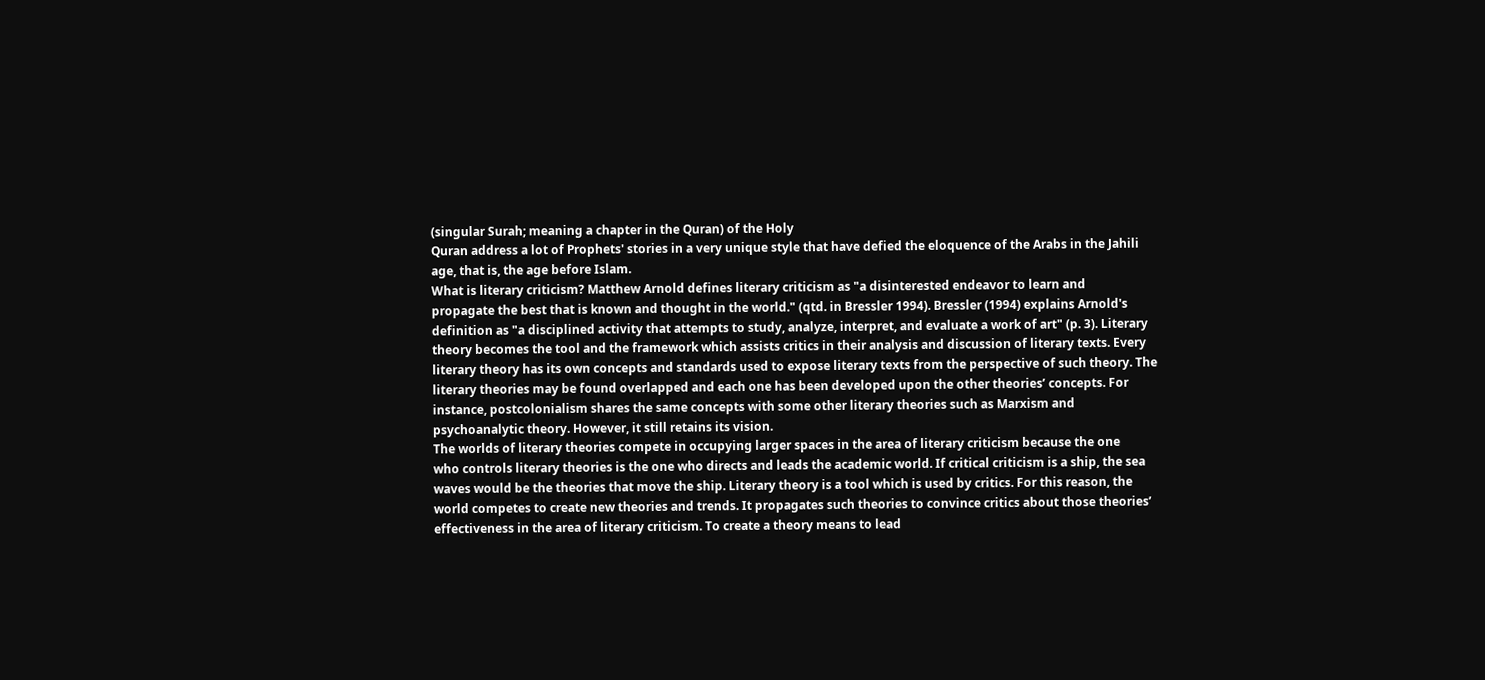(singular Surah; meaning a chapter in the Quran) of the Holy
Quran address a lot of Prophets' stories in a very unique style that have defied the eloquence of the Arabs in the Jahili
age, that is, the age before Islam.
What is literary criticism? Matthew Arnold defines literary criticism as "a disinterested endeavor to learn and
propagate the best that is known and thought in the world." (qtd. in Bressler 1994). Bressler (1994) explains Arnold's
definition as "a disciplined activity that attempts to study, analyze, interpret, and evaluate a work of art" (p. 3). Literary
theory becomes the tool and the framework which assists critics in their analysis and discussion of literary texts. Every
literary theory has its own concepts and standards used to expose literary texts from the perspective of such theory. The
literary theories may be found overlapped and each one has been developed upon the other theories’ concepts. For
instance, postcolonialism shares the same concepts with some other literary theories such as Marxism and
psychoanalytic theory. However, it still retains its vision.
The worlds of literary theories compete in occupying larger spaces in the area of literary criticism because the one
who controls literary theories is the one who directs and leads the academic world. If critical criticism is a ship, the sea
waves would be the theories that move the ship. Literary theory is a tool which is used by critics. For this reason, the
world competes to create new theories and trends. It propagates such theories to convince critics about those theories’
effectiveness in the area of literary criticism. To create a theory means to lead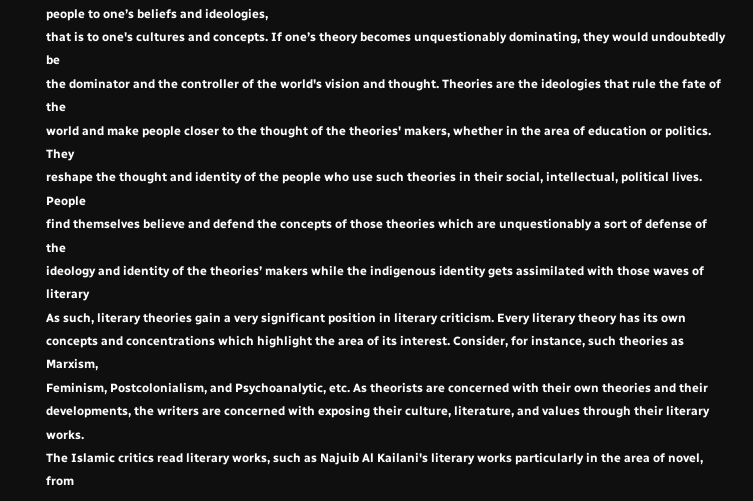people to one’s beliefs and ideologies,
that is to one's cultures and concepts. If one’s theory becomes unquestionably dominating, they would undoubtedly be
the dominator and the controller of the world's vision and thought. Theories are the ideologies that rule the fate of the
world and make people closer to the thought of the theories' makers, whether in the area of education or politics. They
reshape the thought and identity of the people who use such theories in their social, intellectual, political lives. People
find themselves believe and defend the concepts of those theories which are unquestionably a sort of defense of the
ideology and identity of the theories’ makers while the indigenous identity gets assimilated with those waves of literary
As such, literary theories gain a very significant position in literary criticism. Every literary theory has its own
concepts and concentrations which highlight the area of its interest. Consider, for instance, such theories as Marxism,
Feminism, Postcolonialism, and Psychoanalytic, etc. As theorists are concerned with their own theories and their
developments, the writers are concerned with exposing their culture, literature, and values through their literary works.
The Islamic critics read literary works, such as Najuib Al Kailani's literary works particularly in the area of novel, from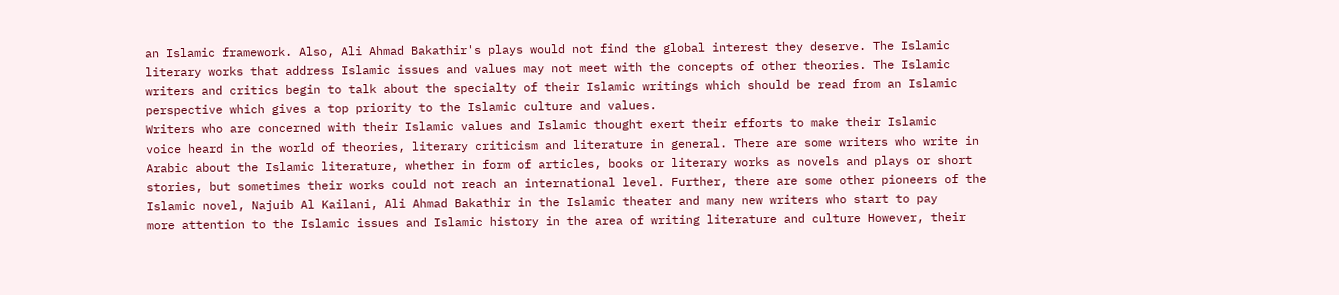an Islamic framework. Also, Ali Ahmad Bakathir's plays would not find the global interest they deserve. The Islamic
literary works that address Islamic issues and values may not meet with the concepts of other theories. The Islamic
writers and critics begin to talk about the specialty of their Islamic writings which should be read from an Islamic
perspective which gives a top priority to the Islamic culture and values.
Writers who are concerned with their Islamic values and Islamic thought exert their efforts to make their Islamic
voice heard in the world of theories, literary criticism and literature in general. There are some writers who write in
Arabic about the Islamic literature, whether in form of articles, books or literary works as novels and plays or short
stories, but sometimes their works could not reach an international level. Further, there are some other pioneers of the
Islamic novel, Najuib Al Kailani, Ali Ahmad Bakathir in the Islamic theater and many new writers who start to pay
more attention to the Islamic issues and Islamic history in the area of writing literature and culture However, their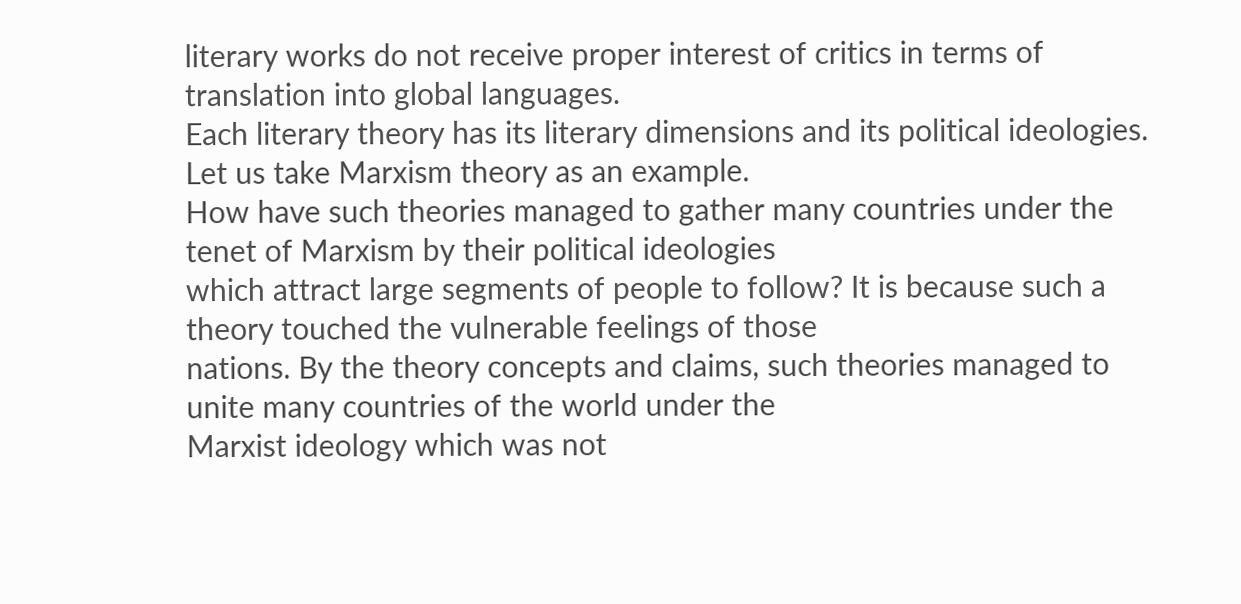literary works do not receive proper interest of critics in terms of translation into global languages.
Each literary theory has its literary dimensions and its political ideologies. Let us take Marxism theory as an example.
How have such theories managed to gather many countries under the tenet of Marxism by their political ideologies
which attract large segments of people to follow? It is because such a theory touched the vulnerable feelings of those
nations. By the theory concepts and claims, such theories managed to unite many countries of the world under the
Marxist ideology which was not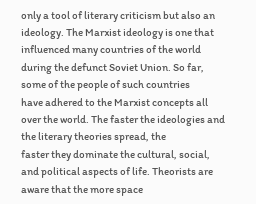only a tool of literary criticism but also an ideology. The Marxist ideology is one that
influenced many countries of the world during the defunct Soviet Union. So far, some of the people of such countries
have adhered to the Marxist concepts all over the world. The faster the ideologies and the literary theories spread, the
faster they dominate the cultural, social, and political aspects of life. Theorists are aware that the more space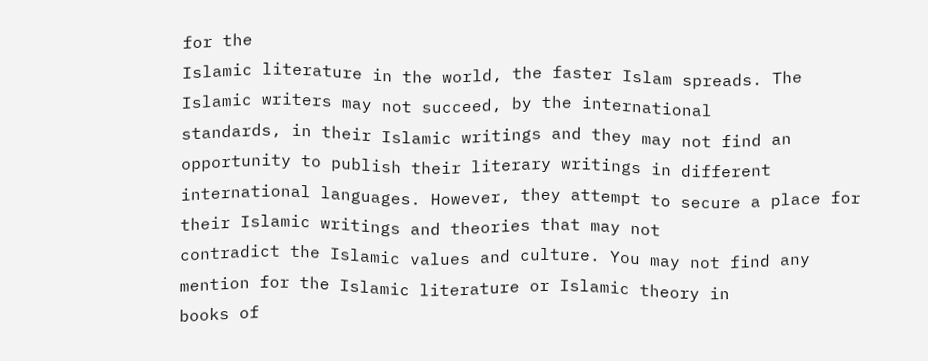for the
Islamic literature in the world, the faster Islam spreads. The Islamic writers may not succeed, by the international
standards, in their Islamic writings and they may not find an opportunity to publish their literary writings in different
international languages. However, they attempt to secure a place for their Islamic writings and theories that may not
contradict the Islamic values and culture. You may not find any mention for the Islamic literature or Islamic theory in
books of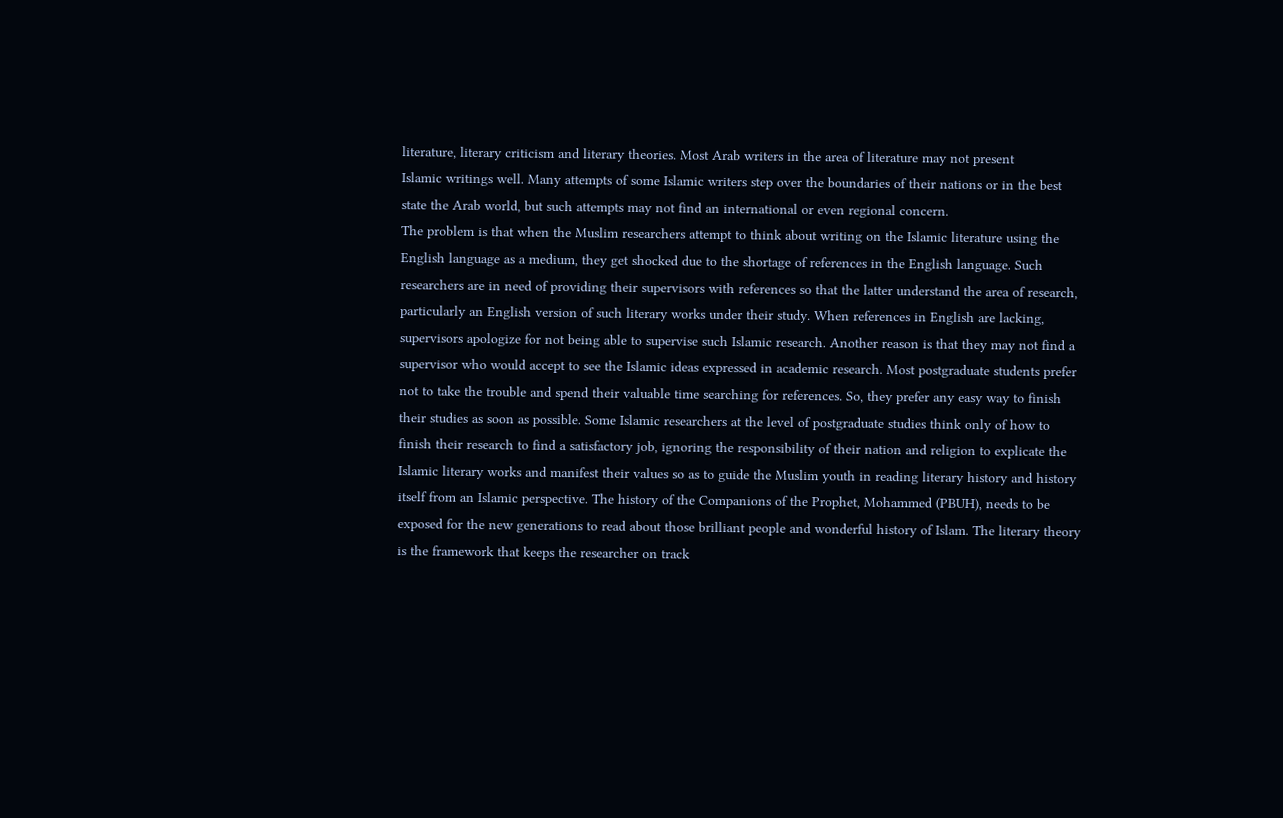literature, literary criticism and literary theories. Most Arab writers in the area of literature may not present
Islamic writings well. Many attempts of some Islamic writers step over the boundaries of their nations or in the best
state the Arab world, but such attempts may not find an international or even regional concern.
The problem is that when the Muslim researchers attempt to think about writing on the Islamic literature using the
English language as a medium, they get shocked due to the shortage of references in the English language. Such
researchers are in need of providing their supervisors with references so that the latter understand the area of research,
particularly an English version of such literary works under their study. When references in English are lacking,
supervisors apologize for not being able to supervise such Islamic research. Another reason is that they may not find a
supervisor who would accept to see the Islamic ideas expressed in academic research. Most postgraduate students prefer
not to take the trouble and spend their valuable time searching for references. So, they prefer any easy way to finish
their studies as soon as possible. Some Islamic researchers at the level of postgraduate studies think only of how to
finish their research to find a satisfactory job, ignoring the responsibility of their nation and religion to explicate the
Islamic literary works and manifest their values so as to guide the Muslim youth in reading literary history and history
itself from an Islamic perspective. The history of the Companions of the Prophet, Mohammed (PBUH), needs to be
exposed for the new generations to read about those brilliant people and wonderful history of Islam. The literary theory
is the framework that keeps the researcher on track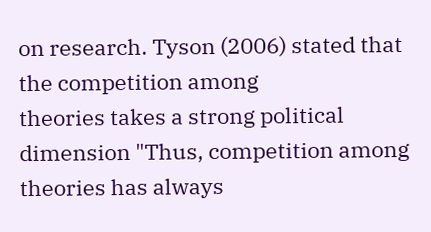on research. Tyson (2006) stated that the competition among
theories takes a strong political dimension "Thus, competition among theories has always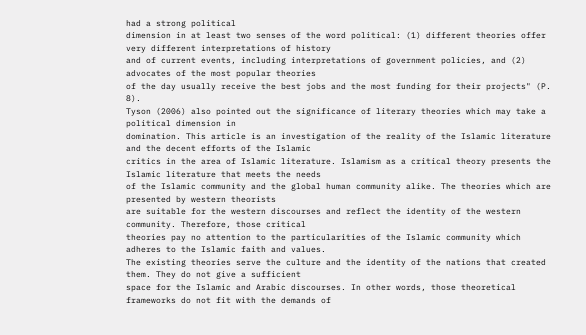had a strong political
dimension in at least two senses of the word political: (1) different theories offer very different interpretations of history
and of current events, including interpretations of government policies, and (2) advocates of the most popular theories
of the day usually receive the best jobs and the most funding for their projects" (P. 8).
Tyson (2006) also pointed out the significance of literary theories which may take a political dimension in
domination. This article is an investigation of the reality of the Islamic literature and the decent efforts of the Islamic
critics in the area of Islamic literature. Islamism as a critical theory presents the Islamic literature that meets the needs
of the Islamic community and the global human community alike. The theories which are presented by western theorists
are suitable for the western discourses and reflect the identity of the western community. Therefore, those critical
theories pay no attention to the particularities of the Islamic community which adheres to the Islamic faith and values.
The existing theories serve the culture and the identity of the nations that created them. They do not give a sufficient
space for the Islamic and Arabic discourses. In other words, those theoretical frameworks do not fit with the demands of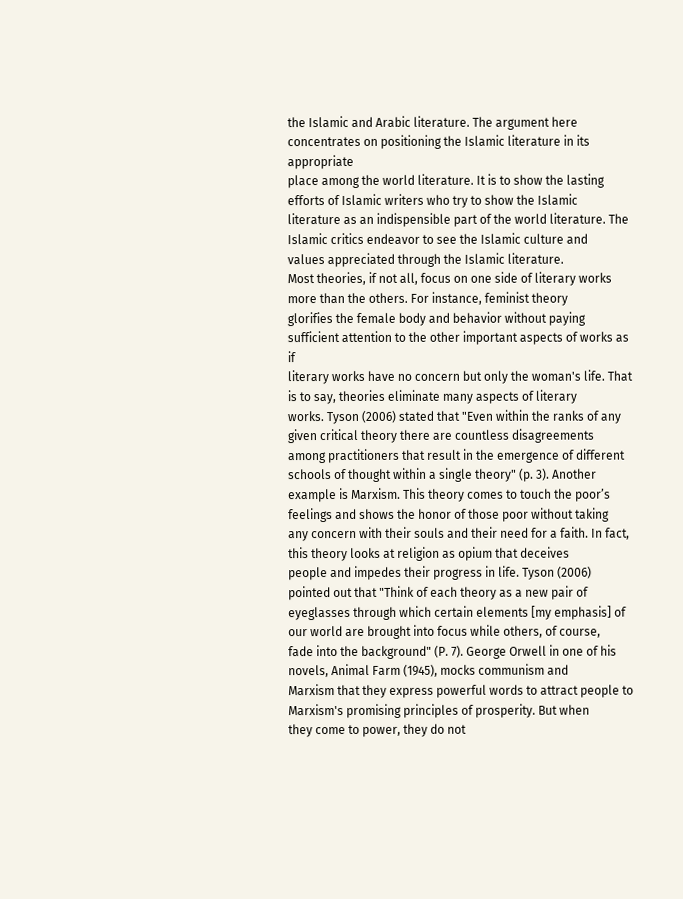the Islamic and Arabic literature. The argument here concentrates on positioning the Islamic literature in its appropriate
place among the world literature. It is to show the lasting efforts of Islamic writers who try to show the Islamic
literature as an indispensible part of the world literature. The Islamic critics endeavor to see the Islamic culture and
values appreciated through the Islamic literature.
Most theories, if not all, focus on one side of literary works more than the others. For instance, feminist theory
glorifies the female body and behavior without paying sufficient attention to the other important aspects of works as if
literary works have no concern but only the woman's life. That is to say, theories eliminate many aspects of literary
works. Tyson (2006) stated that "Even within the ranks of any given critical theory there are countless disagreements
among practitioners that result in the emergence of different schools of thought within a single theory" (p. 3). Another
example is Marxism. This theory comes to touch the poor’s feelings and shows the honor of those poor without taking
any concern with their souls and their need for a faith. In fact, this theory looks at religion as opium that deceives
people and impedes their progress in life. Tyson (2006) pointed out that "Think of each theory as a new pair of
eyeglasses through which certain elements [my emphasis] of our world are brought into focus while others, of course,
fade into the background" (P. 7). George Orwell in one of his novels, Animal Farm (1945), mocks communism and
Marxism that they express powerful words to attract people to Marxism's promising principles of prosperity. But when
they come to power, they do not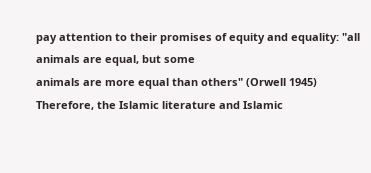pay attention to their promises of equity and equality: "all animals are equal, but some
animals are more equal than others" (Orwell 1945)
Therefore, the Islamic literature and Islamic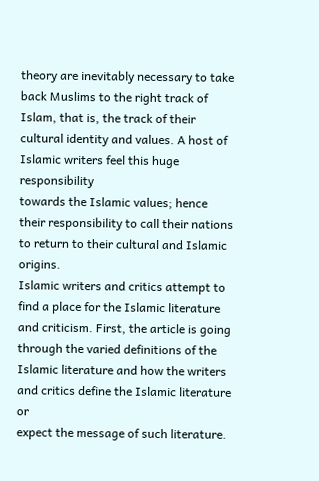theory are inevitably necessary to take back Muslims to the right track of
Islam, that is, the track of their cultural identity and values. A host of Islamic writers feel this huge responsibility
towards the Islamic values; hence their responsibility to call their nations to return to their cultural and Islamic origins.
Islamic writers and critics attempt to find a place for the Islamic literature and criticism. First, the article is going
through the varied definitions of the Islamic literature and how the writers and critics define the Islamic literature or
expect the message of such literature.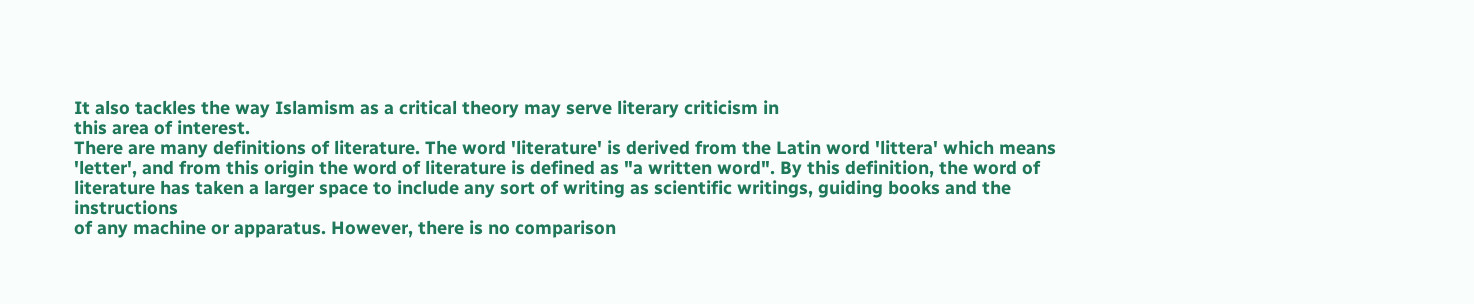It also tackles the way Islamism as a critical theory may serve literary criticism in
this area of interest.
There are many definitions of literature. The word 'literature' is derived from the Latin word 'littera' which means
'letter', and from this origin the word of literature is defined as "a written word". By this definition, the word of
literature has taken a larger space to include any sort of writing as scientific writings, guiding books and the instructions
of any machine or apparatus. However, there is no comparison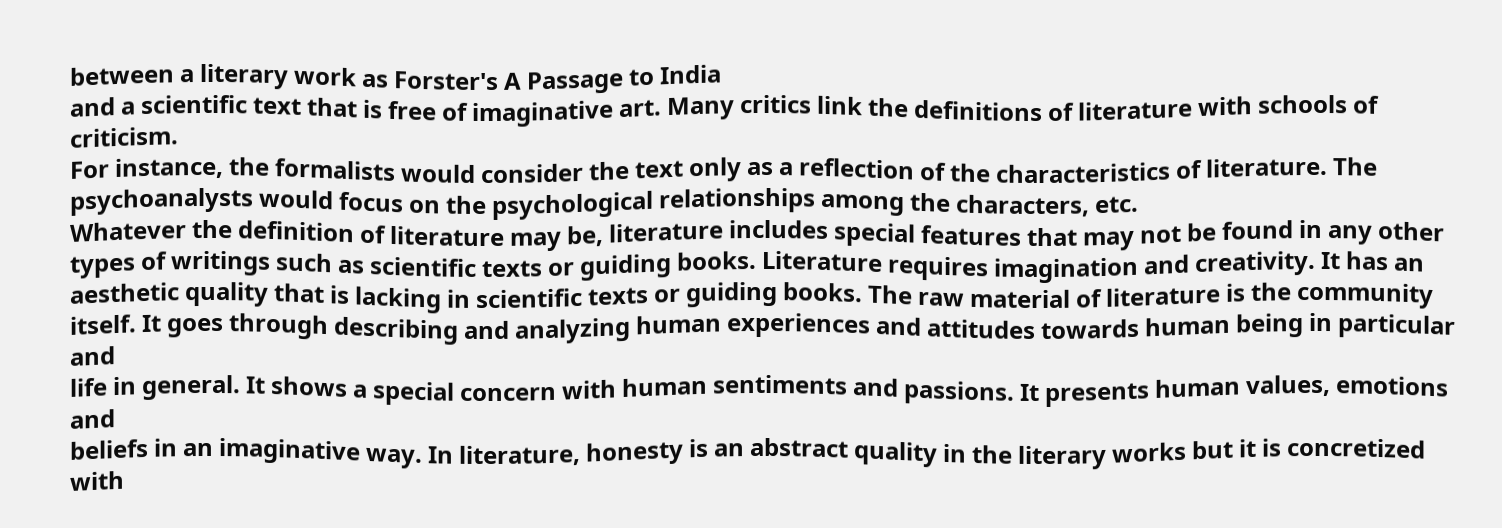between a literary work as Forster's A Passage to India
and a scientific text that is free of imaginative art. Many critics link the definitions of literature with schools of criticism.
For instance, the formalists would consider the text only as a reflection of the characteristics of literature. The
psychoanalysts would focus on the psychological relationships among the characters, etc.
Whatever the definition of literature may be, literature includes special features that may not be found in any other
types of writings such as scientific texts or guiding books. Literature requires imagination and creativity. It has an
aesthetic quality that is lacking in scientific texts or guiding books. The raw material of literature is the community
itself. It goes through describing and analyzing human experiences and attitudes towards human being in particular and
life in general. It shows a special concern with human sentiments and passions. It presents human values, emotions and
beliefs in an imaginative way. In literature, honesty is an abstract quality in the literary works but it is concretized with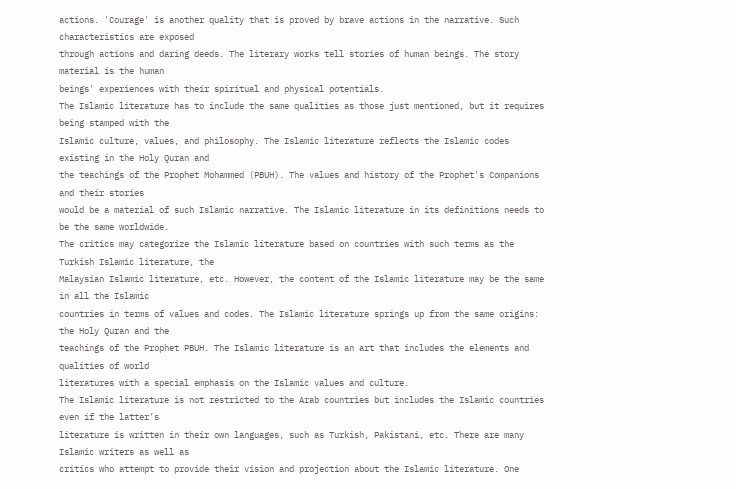actions. 'Courage' is another quality that is proved by brave actions in the narrative. Such characteristics are exposed
through actions and daring deeds. The literary works tell stories of human beings. The story material is the human
beings' experiences with their spiritual and physical potentials.
The Islamic literature has to include the same qualities as those just mentioned, but it requires being stamped with the
Islamic culture, values, and philosophy. The Islamic literature reflects the Islamic codes existing in the Holy Quran and
the teachings of the Prophet Mohammed (PBUH). The values and history of the Prophet's Companions and their stories
would be a material of such Islamic narrative. The Islamic literature in its definitions needs to be the same worldwide.
The critics may categorize the Islamic literature based on countries with such terms as the Turkish Islamic literature, the
Malaysian Islamic literature, etc. However, the content of the Islamic literature may be the same in all the Islamic
countries in terms of values and codes. The Islamic literature springs up from the same origins: the Holy Quran and the
teachings of the Prophet PBUH. The Islamic literature is an art that includes the elements and qualities of world
literatures with a special emphasis on the Islamic values and culture.
The Islamic literature is not restricted to the Arab countries but includes the Islamic countries even if the latter’s
literature is written in their own languages, such as Turkish, Pakistani, etc. There are many Islamic writers as well as
critics who attempt to provide their vision and projection about the Islamic literature. One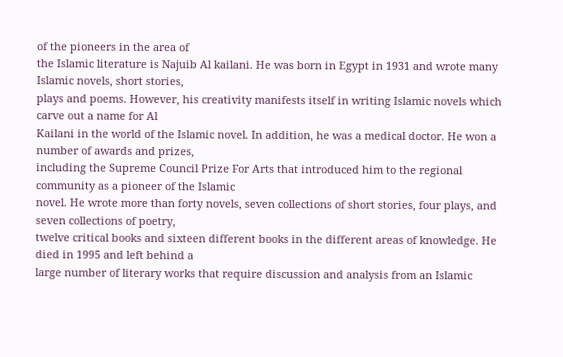of the pioneers in the area of
the Islamic literature is Najuib Al kailani. He was born in Egypt in 1931 and wrote many Islamic novels, short stories,
plays and poems. However, his creativity manifests itself in writing Islamic novels which carve out a name for Al
Kailani in the world of the Islamic novel. In addition, he was a medical doctor. He won a number of awards and prizes,
including the Supreme Council Prize For Arts that introduced him to the regional community as a pioneer of the Islamic
novel. He wrote more than forty novels, seven collections of short stories, four plays, and seven collections of poetry,
twelve critical books and sixteen different books in the different areas of knowledge. He died in 1995 and left behind a
large number of literary works that require discussion and analysis from an Islamic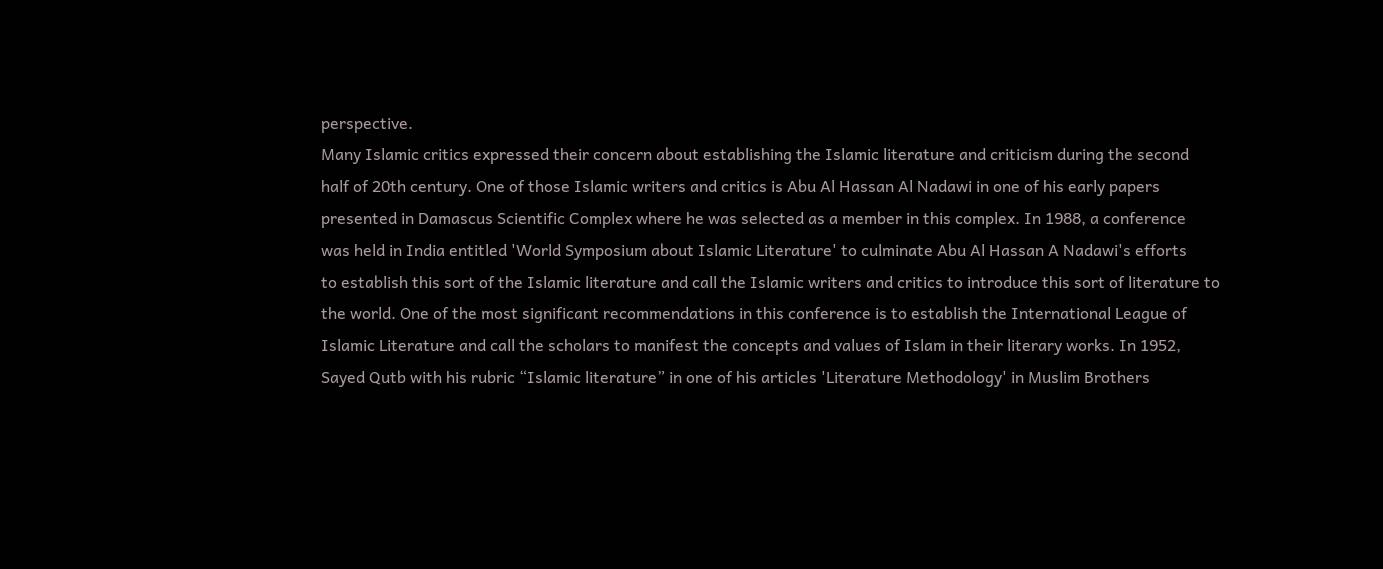perspective.
Many Islamic critics expressed their concern about establishing the Islamic literature and criticism during the second
half of 20th century. One of those Islamic writers and critics is Abu Al Hassan Al Nadawi in one of his early papers
presented in Damascus Scientific Complex where he was selected as a member in this complex. In 1988, a conference
was held in India entitled 'World Symposium about Islamic Literature' to culminate Abu Al Hassan A Nadawi's efforts
to establish this sort of the Islamic literature and call the Islamic writers and critics to introduce this sort of literature to
the world. One of the most significant recommendations in this conference is to establish the International League of
Islamic Literature and call the scholars to manifest the concepts and values of Islam in their literary works. In 1952,
Sayed Qutb with his rubric “Islamic literature” in one of his articles 'Literature Methodology' in Muslim Brothers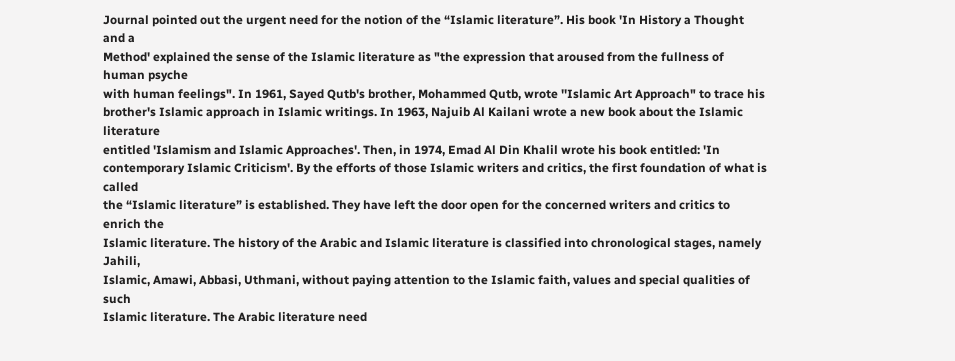Journal pointed out the urgent need for the notion of the “Islamic literature”. His book 'In History a Thought and a
Method' explained the sense of the Islamic literature as "the expression that aroused from the fullness of human psyche
with human feelings". In 1961, Sayed Qutb's brother, Mohammed Qutb, wrote ''Islamic Art Approach" to trace his
brother's Islamic approach in Islamic writings. In 1963, Najuib Al Kailani wrote a new book about the Islamic literature
entitled 'Islamism and Islamic Approaches'. Then, in 1974, Emad Al Din Khalil wrote his book entitled: 'In
contemporary Islamic Criticism'. By the efforts of those Islamic writers and critics, the first foundation of what is called
the “Islamic literature” is established. They have left the door open for the concerned writers and critics to enrich the
Islamic literature. The history of the Arabic and Islamic literature is classified into chronological stages, namely Jahili,
Islamic, Amawi, Abbasi, Uthmani, without paying attention to the Islamic faith, values and special qualities of such
Islamic literature. The Arabic literature need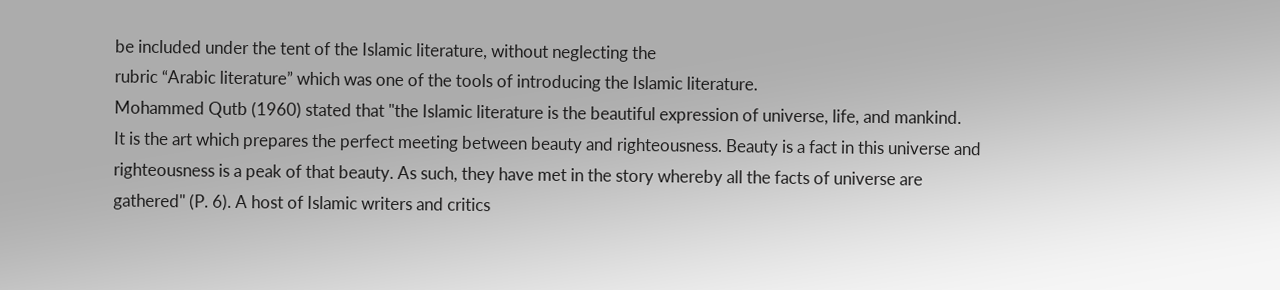be included under the tent of the Islamic literature, without neglecting the
rubric “Arabic literature” which was one of the tools of introducing the Islamic literature.
Mohammed Qutb (1960) stated that "the Islamic literature is the beautiful expression of universe, life, and mankind.
It is the art which prepares the perfect meeting between beauty and righteousness. Beauty is a fact in this universe and
righteousness is a peak of that beauty. As such, they have met in the story whereby all the facts of universe are
gathered" (P. 6). A host of Islamic writers and critics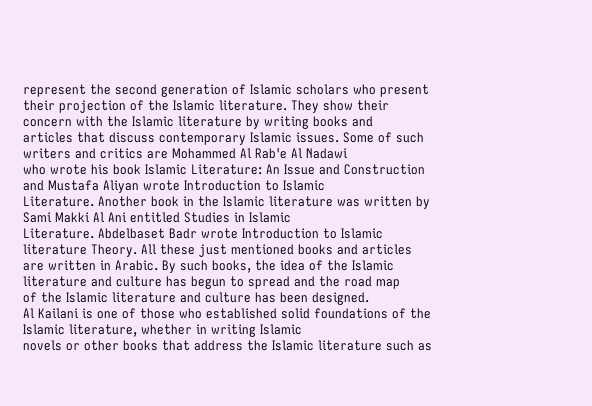represent the second generation of Islamic scholars who present
their projection of the Islamic literature. They show their concern with the Islamic literature by writing books and
articles that discuss contemporary Islamic issues. Some of such writers and critics are Mohammed Al Rab'e Al Nadawi
who wrote his book Islamic Literature: An Issue and Construction and Mustafa Aliyan wrote Introduction to Islamic
Literature. Another book in the Islamic literature was written by Sami Makki Al Ani entitled Studies in Islamic
Literature. Abdelbaset Badr wrote Introduction to Islamic literature Theory. All these just mentioned books and articles
are written in Arabic. By such books, the idea of the Islamic literature and culture has begun to spread and the road map
of the Islamic literature and culture has been designed.
Al Kailani is one of those who established solid foundations of the Islamic literature, whether in writing Islamic
novels or other books that address the Islamic literature such as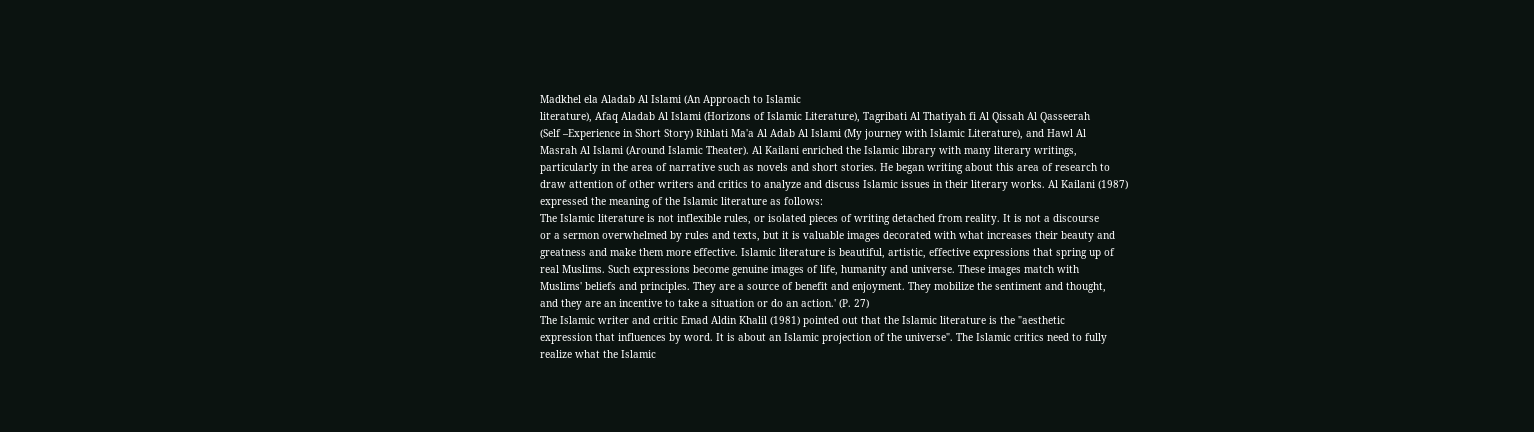Madkhel ela Aladab Al Islami (An Approach to Islamic
literature), Afaq Aladab Al Islami (Horizons of Islamic Literature), Tagribati Al Thatiyah fi Al Qissah Al Qasseerah
(Self –Experience in Short Story) Rihlati Ma'a Al Adab Al Islami (My journey with Islamic Literature), and Hawl Al
Masrah Al Islami (Around Islamic Theater). Al Kailani enriched the Islamic library with many literary writings,
particularly in the area of narrative such as novels and short stories. He began writing about this area of research to
draw attention of other writers and critics to analyze and discuss Islamic issues in their literary works. Al Kailani (1987)
expressed the meaning of the Islamic literature as follows:
The Islamic literature is not inflexible rules, or isolated pieces of writing detached from reality. It is not a discourse
or a sermon overwhelmed by rules and texts, but it is valuable images decorated with what increases their beauty and
greatness and make them more effective. Islamic literature is beautiful, artistic, effective expressions that spring up of
real Muslims. Such expressions become genuine images of life, humanity and universe. These images match with
Muslims' beliefs and principles. They are a source of benefit and enjoyment. They mobilize the sentiment and thought,
and they are an incentive to take a situation or do an action.' (P. 27)
The Islamic writer and critic Emad Aldin Khalil (1981) pointed out that the Islamic literature is the "aesthetic
expression that influences by word. It is about an Islamic projection of the universe". The Islamic critics need to fully
realize what the Islamic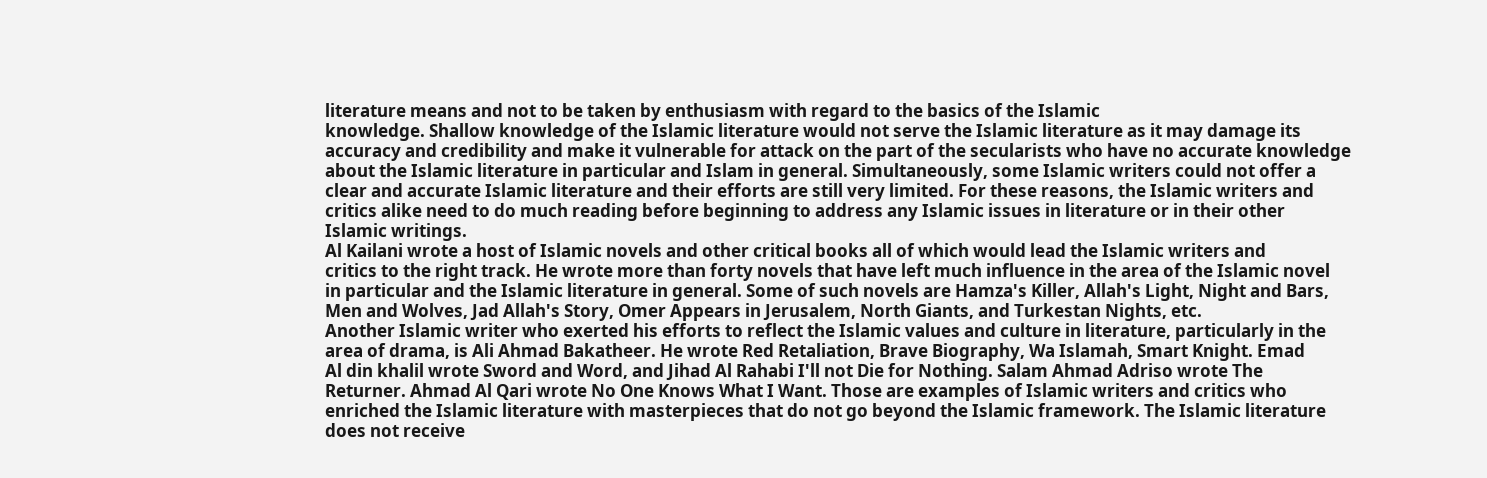literature means and not to be taken by enthusiasm with regard to the basics of the Islamic
knowledge. Shallow knowledge of the Islamic literature would not serve the Islamic literature as it may damage its
accuracy and credibility and make it vulnerable for attack on the part of the secularists who have no accurate knowledge
about the Islamic literature in particular and Islam in general. Simultaneously, some Islamic writers could not offer a
clear and accurate Islamic literature and their efforts are still very limited. For these reasons, the Islamic writers and
critics alike need to do much reading before beginning to address any Islamic issues in literature or in their other
Islamic writings.
Al Kailani wrote a host of Islamic novels and other critical books all of which would lead the Islamic writers and
critics to the right track. He wrote more than forty novels that have left much influence in the area of the Islamic novel
in particular and the Islamic literature in general. Some of such novels are Hamza's Killer, Allah's Light, Night and Bars,
Men and Wolves, Jad Allah's Story, Omer Appears in Jerusalem, North Giants, and Turkestan Nights, etc.
Another Islamic writer who exerted his efforts to reflect the Islamic values and culture in literature, particularly in the
area of drama, is Ali Ahmad Bakatheer. He wrote Red Retaliation, Brave Biography, Wa Islamah, Smart Knight. Emad
Al din khalil wrote Sword and Word, and Jihad Al Rahabi I'll not Die for Nothing. Salam Ahmad Adriso wrote The
Returner. Ahmad Al Qari wrote No One Knows What I Want. Those are examples of Islamic writers and critics who
enriched the Islamic literature with masterpieces that do not go beyond the Islamic framework. The Islamic literature
does not receive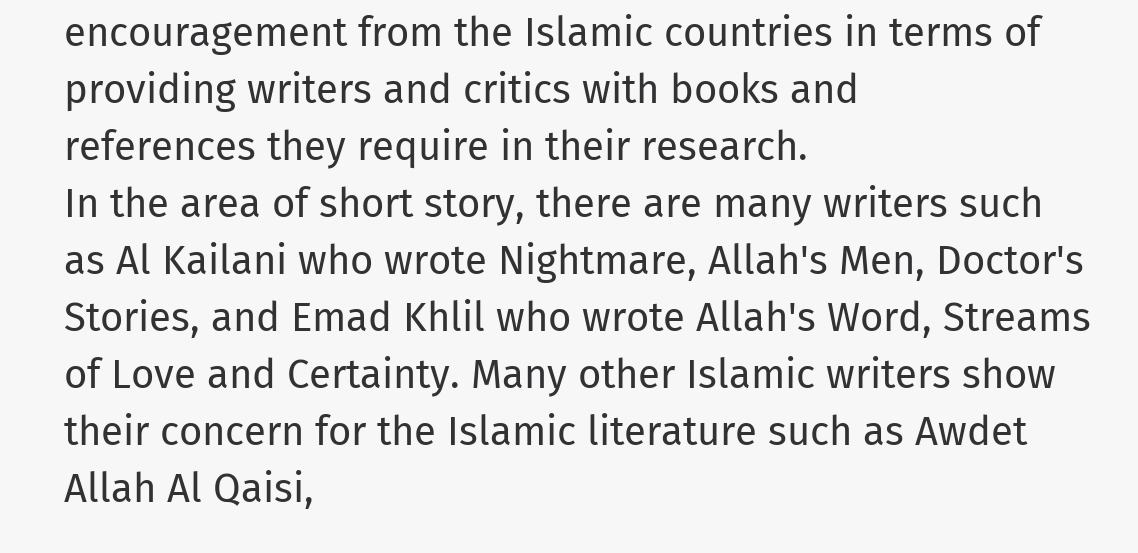encouragement from the Islamic countries in terms of providing writers and critics with books and
references they require in their research.
In the area of short story, there are many writers such as Al Kailani who wrote Nightmare, Allah's Men, Doctor's
Stories, and Emad Khlil who wrote Allah's Word, Streams of Love and Certainty. Many other Islamic writers show
their concern for the Islamic literature such as Awdet Allah Al Qaisi,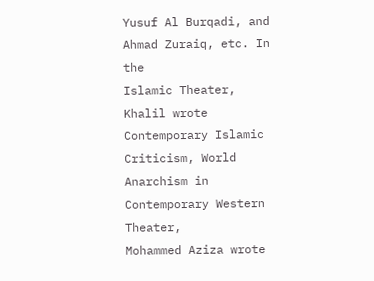Yusuf Al Burqadi, and Ahmad Zuraiq, etc. In the
Islamic Theater, Khalil wrote Contemporary Islamic Criticism, World Anarchism in Contemporary Western Theater,
Mohammed Aziza wrote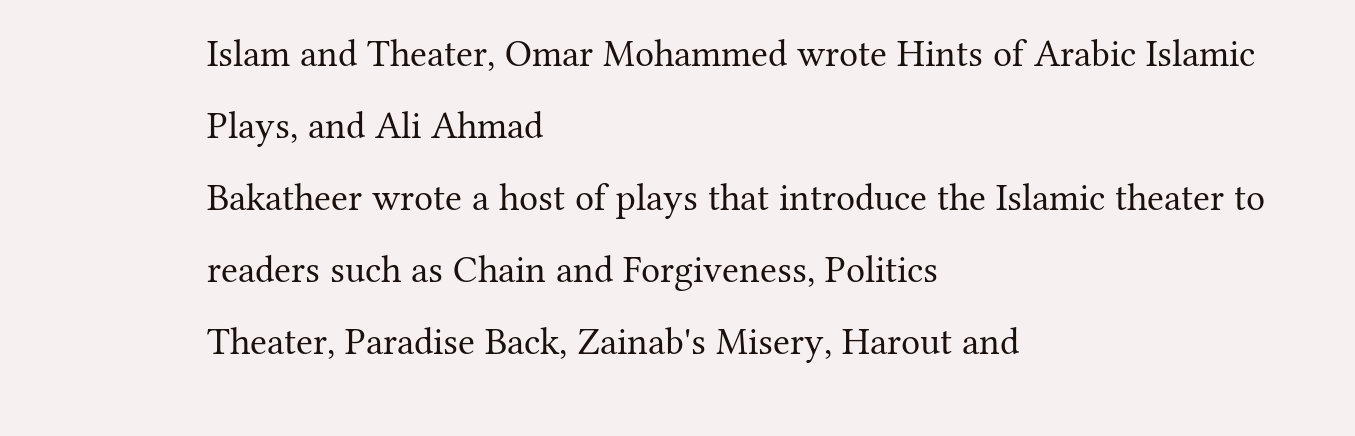Islam and Theater, Omar Mohammed wrote Hints of Arabic Islamic Plays, and Ali Ahmad
Bakatheer wrote a host of plays that introduce the Islamic theater to readers such as Chain and Forgiveness, Politics
Theater, Paradise Back, Zainab's Misery, Harout and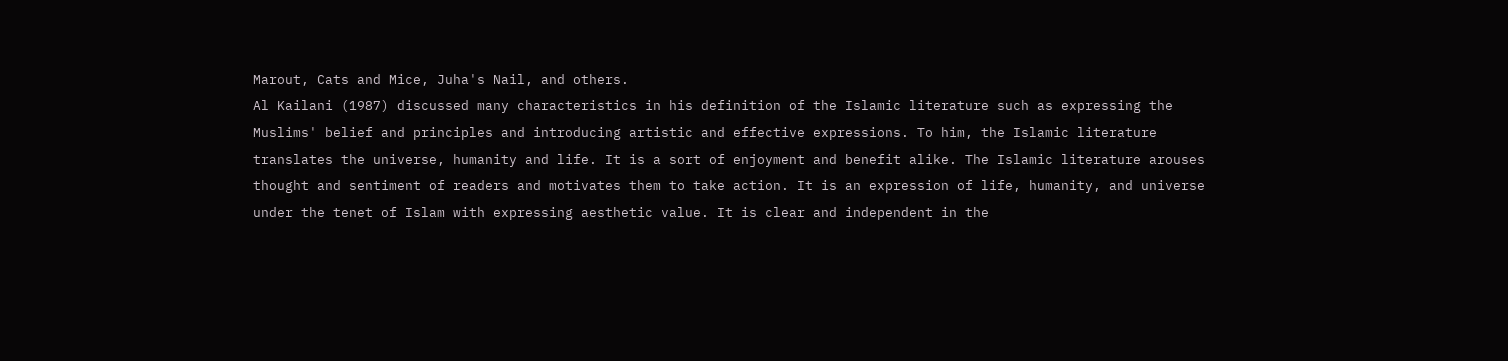Marout, Cats and Mice, Juha's Nail, and others.
Al Kailani (1987) discussed many characteristics in his definition of the Islamic literature such as expressing the
Muslims' belief and principles and introducing artistic and effective expressions. To him, the Islamic literature
translates the universe, humanity and life. It is a sort of enjoyment and benefit alike. The Islamic literature arouses
thought and sentiment of readers and motivates them to take action. It is an expression of life, humanity, and universe
under the tenet of Islam with expressing aesthetic value. It is clear and independent in the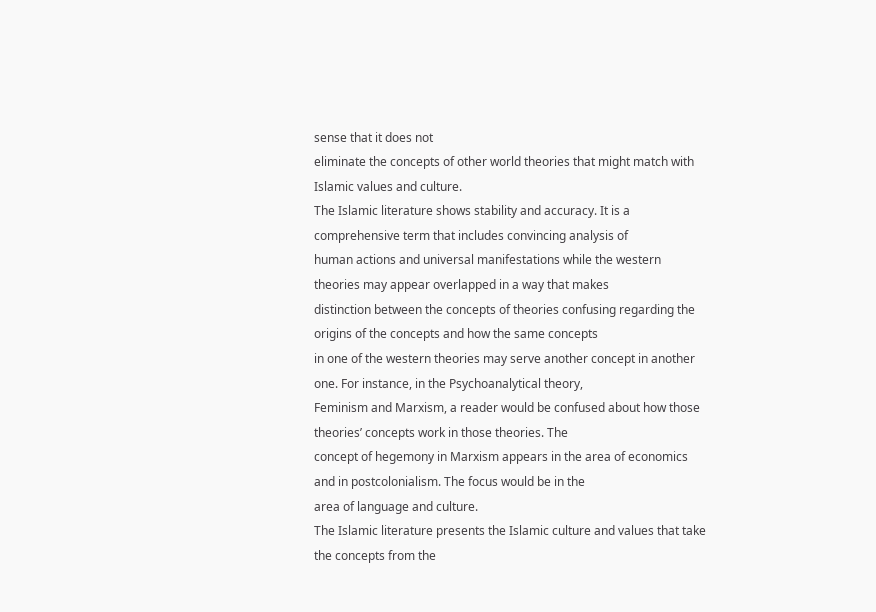sense that it does not
eliminate the concepts of other world theories that might match with Islamic values and culture.
The Islamic literature shows stability and accuracy. It is a comprehensive term that includes convincing analysis of
human actions and universal manifestations while the western theories may appear overlapped in a way that makes
distinction between the concepts of theories confusing regarding the origins of the concepts and how the same concepts
in one of the western theories may serve another concept in another one. For instance, in the Psychoanalytical theory,
Feminism and Marxism, a reader would be confused about how those theories’ concepts work in those theories. The
concept of hegemony in Marxism appears in the area of economics and in postcolonialism. The focus would be in the
area of language and culture.
The Islamic literature presents the Islamic culture and values that take the concepts from the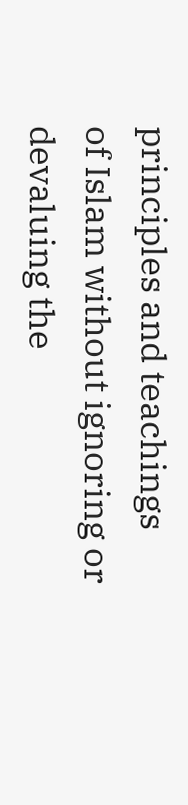principles and teachings
of Islam without ignoring or devaluing the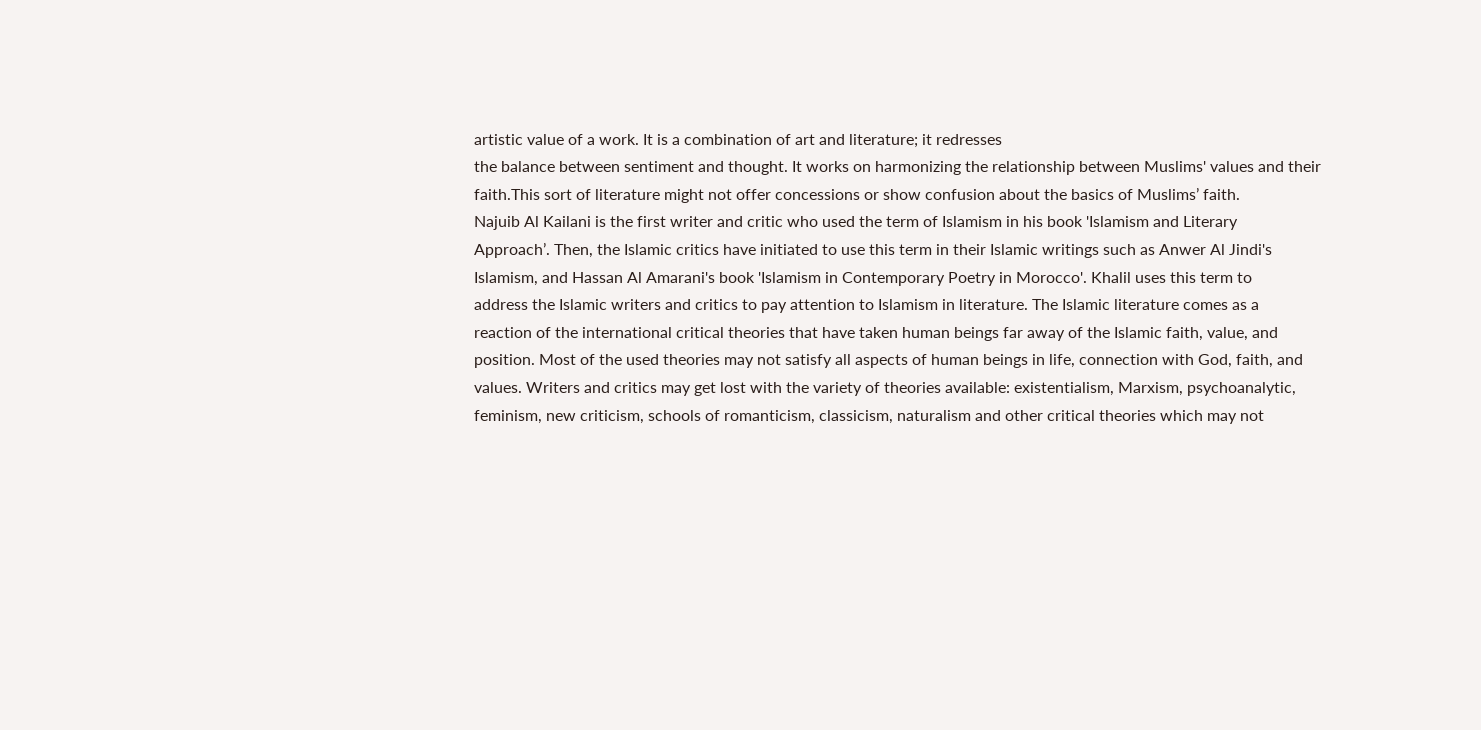artistic value of a work. It is a combination of art and literature; it redresses
the balance between sentiment and thought. It works on harmonizing the relationship between Muslims' values and their
faith.This sort of literature might not offer concessions or show confusion about the basics of Muslims’ faith.
Najuib Al Kailani is the first writer and critic who used the term of Islamism in his book 'Islamism and Literary
Approach’. Then, the Islamic critics have initiated to use this term in their Islamic writings such as Anwer Al Jindi's
Islamism, and Hassan Al Amarani's book 'Islamism in Contemporary Poetry in Morocco'. Khalil uses this term to
address the Islamic writers and critics to pay attention to Islamism in literature. The Islamic literature comes as a
reaction of the international critical theories that have taken human beings far away of the Islamic faith, value, and
position. Most of the used theories may not satisfy all aspects of human beings in life, connection with God, faith, and
values. Writers and critics may get lost with the variety of theories available: existentialism, Marxism, psychoanalytic,
feminism, new criticism, schools of romanticism, classicism, naturalism and other critical theories which may not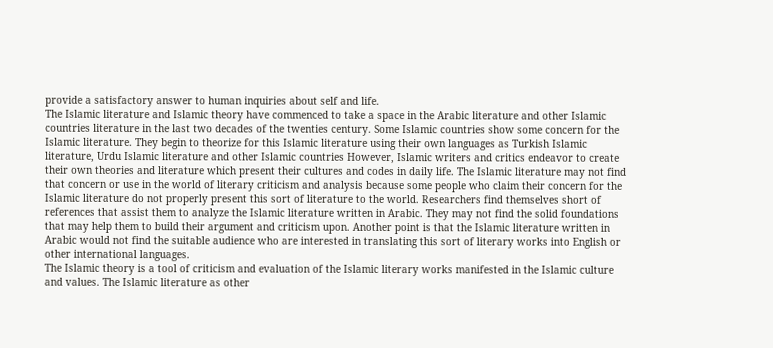provide a satisfactory answer to human inquiries about self and life.
The Islamic literature and Islamic theory have commenced to take a space in the Arabic literature and other Islamic
countries literature in the last two decades of the twenties century. Some Islamic countries show some concern for the
Islamic literature. They begin to theorize for this Islamic literature using their own languages as Turkish Islamic
literature, Urdu Islamic literature and other Islamic countries However, Islamic writers and critics endeavor to create
their own theories and literature which present their cultures and codes in daily life. The Islamic literature may not find
that concern or use in the world of literary criticism and analysis because some people who claim their concern for the
Islamic literature do not properly present this sort of literature to the world. Researchers find themselves short of
references that assist them to analyze the Islamic literature written in Arabic. They may not find the solid foundations
that may help them to build their argument and criticism upon. Another point is that the Islamic literature written in
Arabic would not find the suitable audience who are interested in translating this sort of literary works into English or
other international languages.
The Islamic theory is a tool of criticism and evaluation of the Islamic literary works manifested in the Islamic culture
and values. The Islamic literature as other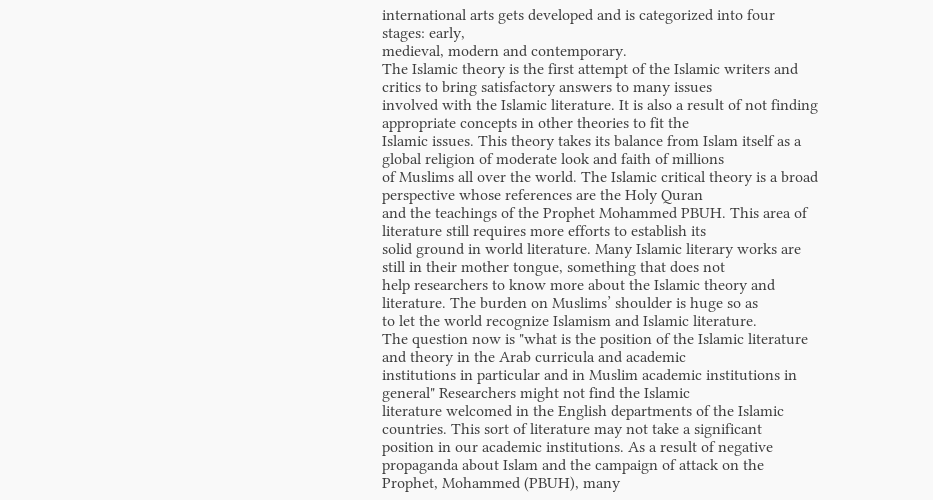international arts gets developed and is categorized into four stages: early,
medieval, modern and contemporary.
The Islamic theory is the first attempt of the Islamic writers and critics to bring satisfactory answers to many issues
involved with the Islamic literature. It is also a result of not finding appropriate concepts in other theories to fit the
Islamic issues. This theory takes its balance from Islam itself as a global religion of moderate look and faith of millions
of Muslims all over the world. The Islamic critical theory is a broad perspective whose references are the Holy Quran
and the teachings of the Prophet Mohammed PBUH. This area of literature still requires more efforts to establish its
solid ground in world literature. Many Islamic literary works are still in their mother tongue, something that does not
help researchers to know more about the Islamic theory and literature. The burden on Muslims’ shoulder is huge so as
to let the world recognize Islamism and Islamic literature.
The question now is "what is the position of the Islamic literature and theory in the Arab curricula and academic
institutions in particular and in Muslim academic institutions in general" Researchers might not find the Islamic
literature welcomed in the English departments of the Islamic countries. This sort of literature may not take a significant
position in our academic institutions. As a result of negative propaganda about Islam and the campaign of attack on the
Prophet, Mohammed (PBUH), many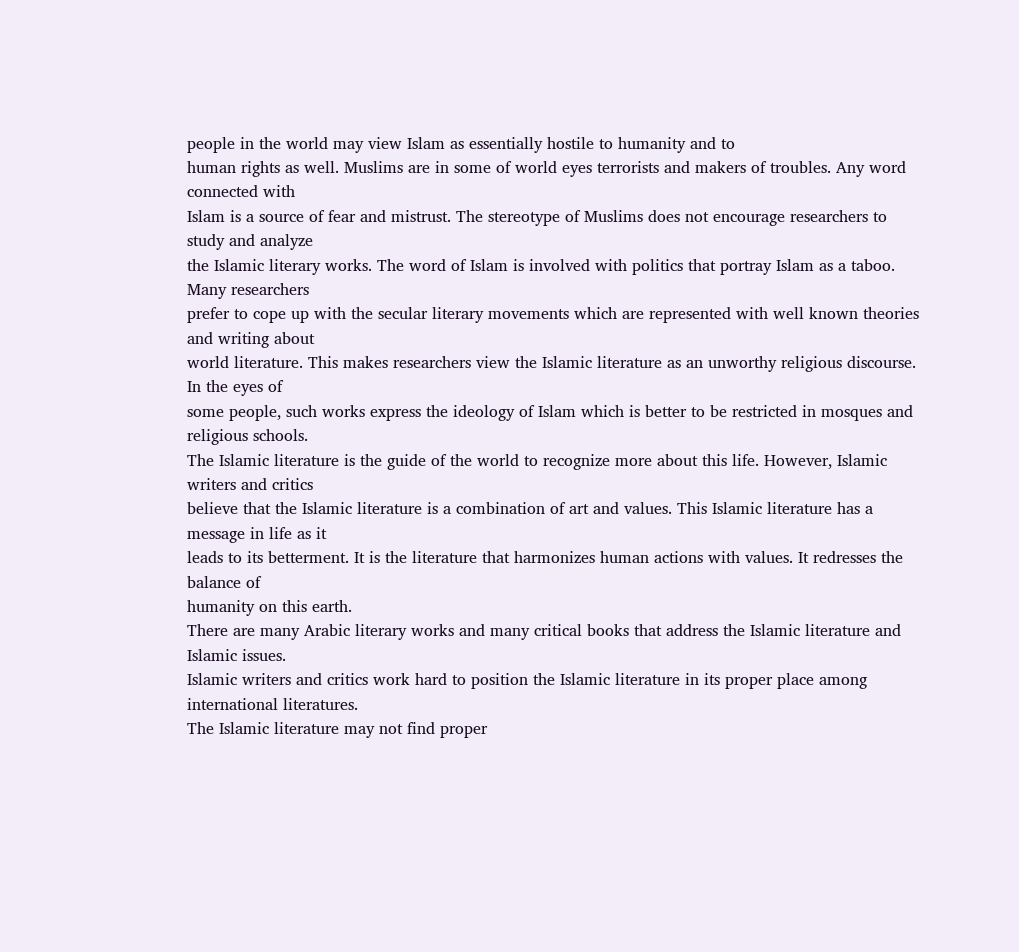people in the world may view Islam as essentially hostile to humanity and to
human rights as well. Muslims are in some of world eyes terrorists and makers of troubles. Any word connected with
Islam is a source of fear and mistrust. The stereotype of Muslims does not encourage researchers to study and analyze
the Islamic literary works. The word of Islam is involved with politics that portray Islam as a taboo. Many researchers
prefer to cope up with the secular literary movements which are represented with well known theories and writing about
world literature. This makes researchers view the Islamic literature as an unworthy religious discourse. In the eyes of
some people, such works express the ideology of Islam which is better to be restricted in mosques and religious schools.
The Islamic literature is the guide of the world to recognize more about this life. However, Islamic writers and critics
believe that the Islamic literature is a combination of art and values. This Islamic literature has a message in life as it
leads to its betterment. It is the literature that harmonizes human actions with values. It redresses the balance of
humanity on this earth.
There are many Arabic literary works and many critical books that address the Islamic literature and Islamic issues.
Islamic writers and critics work hard to position the Islamic literature in its proper place among international literatures.
The Islamic literature may not find proper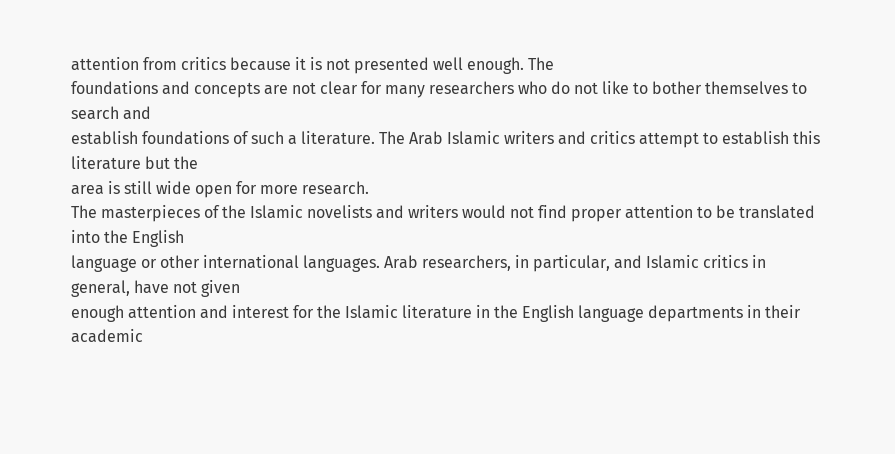attention from critics because it is not presented well enough. The
foundations and concepts are not clear for many researchers who do not like to bother themselves to search and
establish foundations of such a literature. The Arab Islamic writers and critics attempt to establish this literature but the
area is still wide open for more research.
The masterpieces of the Islamic novelists and writers would not find proper attention to be translated into the English
language or other international languages. Arab researchers, in particular, and Islamic critics in general, have not given
enough attention and interest for the Islamic literature in the English language departments in their academic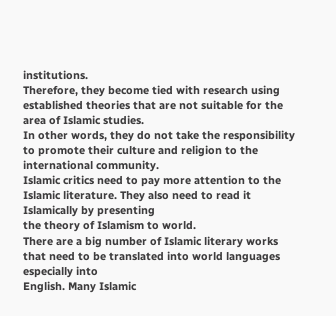institutions.
Therefore, they become tied with research using established theories that are not suitable for the area of Islamic studies.
In other words, they do not take the responsibility to promote their culture and religion to the international community.
Islamic critics need to pay more attention to the Islamic literature. They also need to read it Islamically by presenting
the theory of Islamism to world.
There are a big number of Islamic literary works that need to be translated into world languages especially into
English. Many Islamic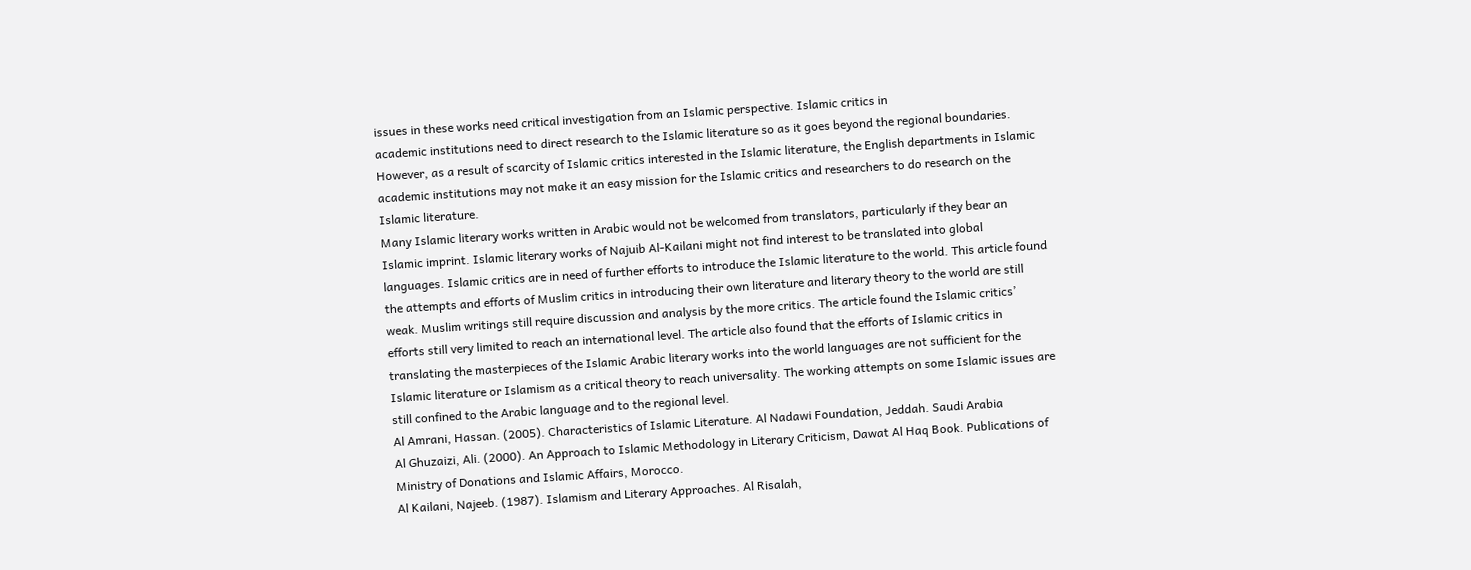issues in these works need critical investigation from an Islamic perspective. Islamic critics in
academic institutions need to direct research to the Islamic literature so as it goes beyond the regional boundaries.
However, as a result of scarcity of Islamic critics interested in the Islamic literature, the English departments in Islamic
academic institutions may not make it an easy mission for the Islamic critics and researchers to do research on the
Islamic literature.
Many Islamic literary works written in Arabic would not be welcomed from translators, particularly if they bear an
Islamic imprint. Islamic literary works of Najuib Al-Kailani might not find interest to be translated into global
languages. Islamic critics are in need of further efforts to introduce the Islamic literature to the world. This article found
the attempts and efforts of Muslim critics in introducing their own literature and literary theory to the world are still
weak. Muslim writings still require discussion and analysis by the more critics. The article found the Islamic critics’
efforts still very limited to reach an international level. The article also found that the efforts of Islamic critics in
translating the masterpieces of the Islamic Arabic literary works into the world languages are not sufficient for the
Islamic literature or Islamism as a critical theory to reach universality. The working attempts on some Islamic issues are
still confined to the Arabic language and to the regional level.
Al Amrani, Hassan. (2005). Characteristics of Islamic Literature. Al Nadawi Foundation, Jeddah. Saudi Arabia
Al Ghuzaizi, Ali. (2000). An Approach to Islamic Methodology in Literary Criticism, Dawat Al Haq Book. Publications of
Ministry of Donations and Islamic Affairs, Morocco.
Al Kailani, Najeeb. (1987). Islamism and Literary Approaches. Al Risalah,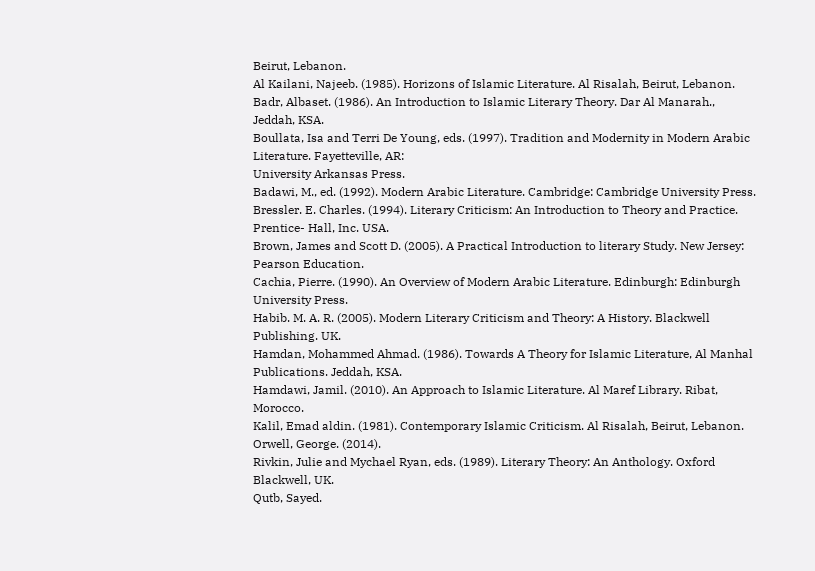Beirut, Lebanon.
Al Kailani, Najeeb. (1985). Horizons of Islamic Literature. Al Risalah, Beirut, Lebanon.
Badr, Albaset. (1986). An Introduction to Islamic Literary Theory. Dar Al Manarah., Jeddah, KSA.
Boullata, Isa and Terri De Young, eds. (1997). Tradition and Modernity in Modern Arabic Literature. Fayetteville, AR:
University Arkansas Press.
Badawi, M., ed. (1992). Modern Arabic Literature. Cambridge: Cambridge University Press.
Bressler. E. Charles. (1994). Literary Criticism: An Introduction to Theory and Practice. Prentice- Hall, Inc. USA.
Brown, James and Scott D. (2005). A Practical Introduction to literary Study. New Jersey: Pearson Education.
Cachia, Pierre. (1990). An Overview of Modern Arabic Literature. Edinburgh: Edinburgh University Press.
Habib. M. A. R. (2005). Modern Literary Criticism and Theory: A History. Blackwell Publishing. UK.
Hamdan, Mohammed Ahmad. (1986). Towards A Theory for Islamic Literature, Al Manhal Publications. Jeddah, KSA.
Hamdawi, Jamil. (2010). An Approach to Islamic Literature. Al Maref Library. Ribat, Morocco.
Kalil, Emad aldin. (1981). Contemporary Islamic Criticism. Al Risalah, Beirut, Lebanon.
Orwell, George. (2014).
Rivkin, Julie and Mychael Ryan, eds. (1989). Literary Theory: An Anthology. Oxford Blackwell, UK.
Qutb, Sayed.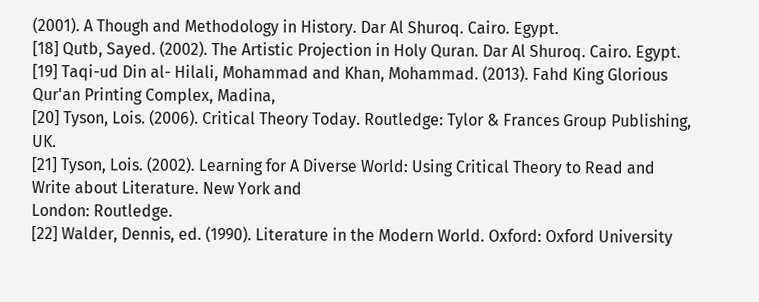(2001). A Though and Methodology in History. Dar Al Shuroq. Cairo. Egypt.
[18] Qutb, Sayed. (2002). The Artistic Projection in Holy Quran. Dar Al Shuroq. Cairo. Egypt.
[19] Taqi-ud Din al- Hilali, Mohammad and Khan, Mohammad. (2013). Fahd King Glorious Qur'an Printing Complex, Madina,
[20] Tyson, Lois. (2006). Critical Theory Today. Routledge: Tylor & Frances Group Publishing, UK.
[21] Tyson, Lois. (2002). Learning for A Diverse World: Using Critical Theory to Read and Write about Literature. New York and
London: Routledge.
[22] Walder, Dennis, ed. (1990). Literature in the Modern World. Oxford: Oxford University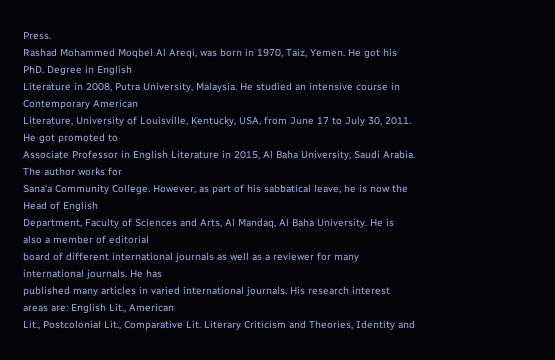Press.
Rashad Mohammed Moqbel Al Areqi, was born in 1970, Taiz, Yemen. He got his PhD. Degree in English
Literature in 2008, Putra University, Malaysia. He studied an intensive course in Contemporary American
Literature, University of Louisville, Kentucky, USA, from June 17 to July 30, 2011. He got promoted to
Associate Professor in English Literature in 2015, Al Baha University, Saudi Arabia. The author works for
Sana'a Community College. However, as part of his sabbatical leave, he is now the Head of English
Department, Faculty of Sciences and Arts, Al Mandaq, Al Baha University. He is also a member of editorial
board of different international journals as well as a reviewer for many international journals. He has
published many articles in varied international journals. His research interest areas are: English Lit., American
Lit., Postcolonial Lit., Comparative Lit. Literary Criticism and Theories, Identity and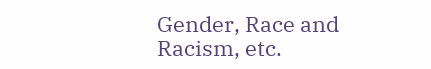Gender, Race and
Racism, etc.